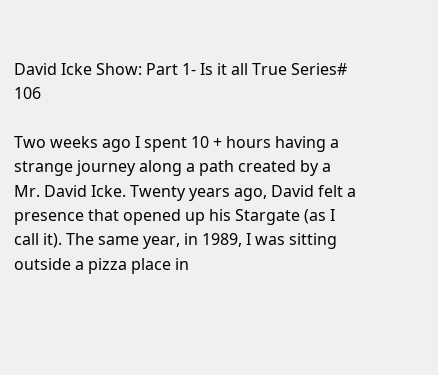David Icke Show: Part 1- Is it all True Series# 106

Two weeks ago I spent 10 + hours having a strange journey along a path created by a Mr. David Icke. Twenty years ago, David felt a presence that opened up his Stargate (as I call it). The same year, in 1989, I was sitting outside a pizza place in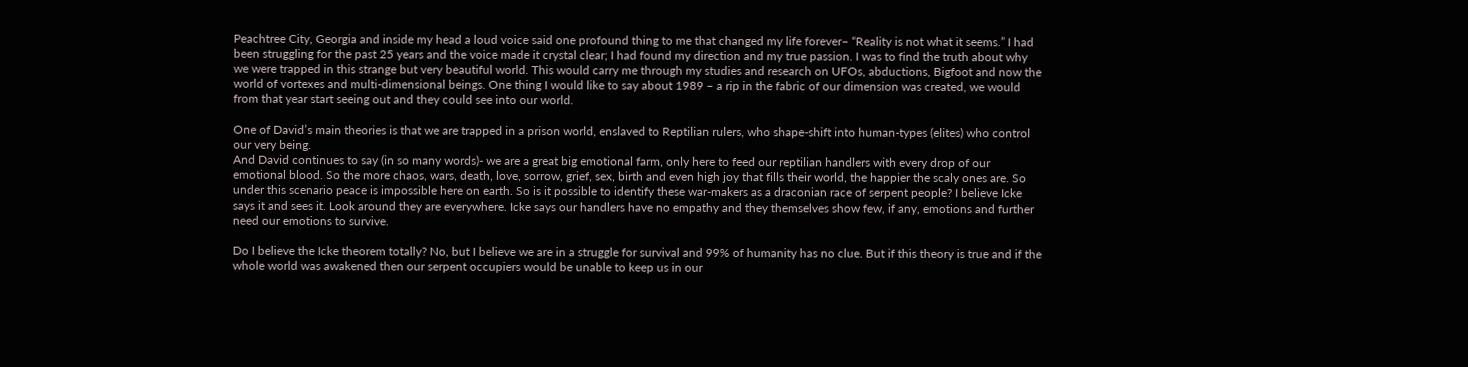Peachtree City, Georgia and inside my head a loud voice said one profound thing to me that changed my life forever– “Reality is not what it seems.” I had been struggling for the past 25 years and the voice made it crystal clear; I had found my direction and my true passion. I was to find the truth about why we were trapped in this strange but very beautiful world. This would carry me through my studies and research on UFOs, abductions, Bigfoot and now the world of vortexes and multi-dimensional beings. One thing I would like to say about 1989 – a rip in the fabric of our dimension was created, we would from that year start seeing out and they could see into our world.

One of David’s main theories is that we are trapped in a prison world, enslaved to Reptilian rulers, who shape-shift into human-types (elites) who control our very being.
And David continues to say (in so many words)- we are a great big emotional farm, only here to feed our reptilian handlers with every drop of our emotional blood. So the more chaos, wars, death, love, sorrow, grief, sex, birth and even high joy that fills their world, the happier the scaly ones are. So under this scenario peace is impossible here on earth. So is it possible to identify these war-makers as a draconian race of serpent people? I believe Icke says it and sees it. Look around they are everywhere. Icke says our handlers have no empathy and they themselves show few, if any, emotions and further need our emotions to survive.

Do I believe the Icke theorem totally? No, but I believe we are in a struggle for survival and 99% of humanity has no clue. But if this theory is true and if the whole world was awakened then our serpent occupiers would be unable to keep us in our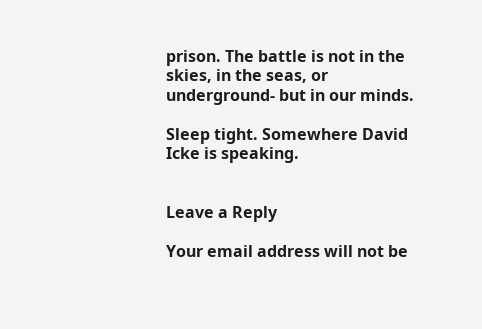prison. The battle is not in the skies, in the seas, or underground- but in our minds.

Sleep tight. Somewhere David Icke is speaking.


Leave a Reply

Your email address will not be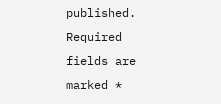published. Required fields are marked *